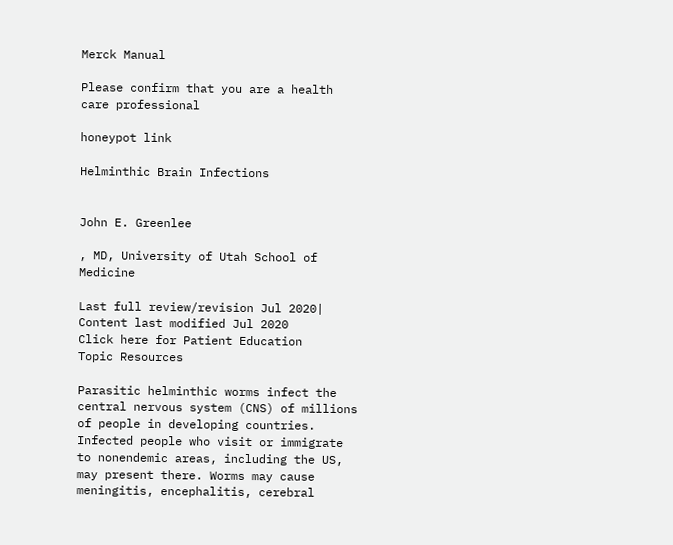Merck Manual

Please confirm that you are a health care professional

honeypot link

Helminthic Brain Infections


John E. Greenlee

, MD, University of Utah School of Medicine

Last full review/revision Jul 2020| Content last modified Jul 2020
Click here for Patient Education
Topic Resources

Parasitic helminthic worms infect the central nervous system (CNS) of millions of people in developing countries. Infected people who visit or immigrate to nonendemic areas, including the US, may present there. Worms may cause meningitis, encephalitis, cerebral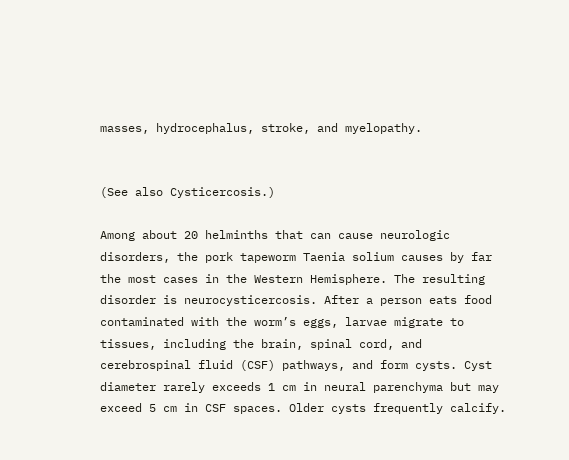masses, hydrocephalus, stroke, and myelopathy.


(See also Cysticercosis.)

Among about 20 helminths that can cause neurologic disorders, the pork tapeworm Taenia solium causes by far the most cases in the Western Hemisphere. The resulting disorder is neurocysticercosis. After a person eats food contaminated with the worm’s eggs, larvae migrate to tissues, including the brain, spinal cord, and cerebrospinal fluid (CSF) pathways, and form cysts. Cyst diameter rarely exceeds 1 cm in neural parenchyma but may exceed 5 cm in CSF spaces. Older cysts frequently calcify.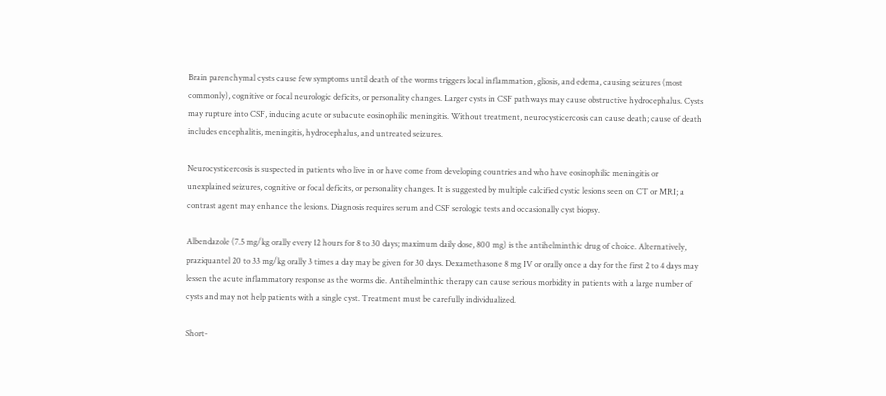Brain parenchymal cysts cause few symptoms until death of the worms triggers local inflammation, gliosis, and edema, causing seizures (most commonly), cognitive or focal neurologic deficits, or personality changes. Larger cysts in CSF pathways may cause obstructive hydrocephalus. Cysts may rupture into CSF, inducing acute or subacute eosinophilic meningitis. Without treatment, neurocysticercosis can cause death; cause of death includes encephalitis, meningitis, hydrocephalus, and untreated seizures.

Neurocysticercosis is suspected in patients who live in or have come from developing countries and who have eosinophilic meningitis or unexplained seizures, cognitive or focal deficits, or personality changes. It is suggested by multiple calcified cystic lesions seen on CT or MRI; a contrast agent may enhance the lesions. Diagnosis requires serum and CSF serologic tests and occasionally cyst biopsy.

Albendazole (7.5 mg/kg orally every 12 hours for 8 to 30 days; maximum daily dose, 800 mg) is the antihelminthic drug of choice. Alternatively, praziquantel 20 to 33 mg/kg orally 3 times a day may be given for 30 days. Dexamethasone 8 mg IV or orally once a day for the first 2 to 4 days may lessen the acute inflammatory response as the worms die. Antihelminthic therapy can cause serious morbidity in patients with a large number of cysts and may not help patients with a single cyst. Treatment must be carefully individualized.

Short-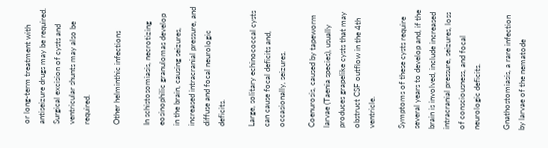or long-term treatment with antiseizure drugs may be required. Surgical excision of cysts and ventricular shunts may also be required.

Other helminthic infections

In schistosomiasis, necrotizing eosinophilic granulomas develop in the brain, causing seizures, increased intracranial pressure, and diffuse and focal neurologic deficits.

Large, solitary echinococcal cysts can cause focal deficits and, occasionally, seizures.

Coenurosis, caused by tapeworm larvae (Taenia species), usually produces grapelike cysts that may obstruct CSF outflow in the 4th ventricle.

Symptoms of these cysts require several years to develop and, if the brain is involved, include increased intracranial pressure, seizures, loss of consciousness, and focal neurologic deficits.

Gnathostomiasis, a rare infection by larvae of the nematode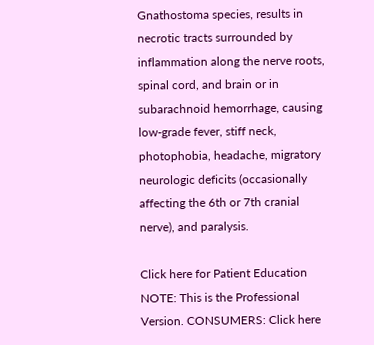Gnathostoma species, results in necrotic tracts surrounded by inflammation along the nerve roots, spinal cord, and brain or in subarachnoid hemorrhage, causing low-grade fever, stiff neck, photophobia, headache, migratory neurologic deficits (occasionally affecting the 6th or 7th cranial nerve), and paralysis.

Click here for Patient Education
NOTE: This is the Professional Version. CONSUMERS: Click here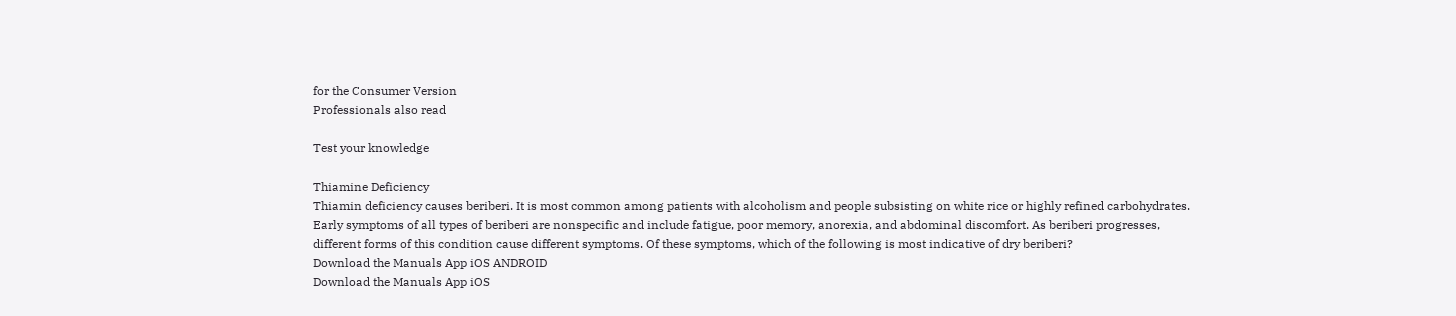for the Consumer Version
Professionals also read

Test your knowledge

Thiamine Deficiency
Thiamin deficiency causes beriberi. It is most common among patients with alcoholism and people subsisting on white rice or highly refined carbohydrates. Early symptoms of all types of beriberi are nonspecific and include fatigue, poor memory, anorexia, and abdominal discomfort. As beriberi progresses, different forms of this condition cause different symptoms. Of these symptoms, which of the following is most indicative of dry beriberi?
Download the Manuals App iOS ANDROID
Download the Manuals App iOS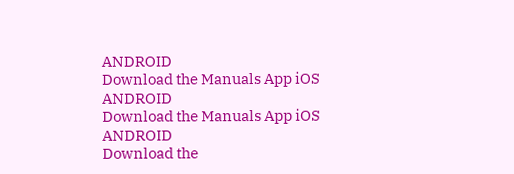ANDROID
Download the Manuals App iOS ANDROID
Download the Manuals App iOS ANDROID
Download the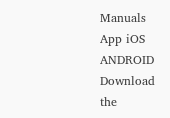Manuals App iOS ANDROID
Download the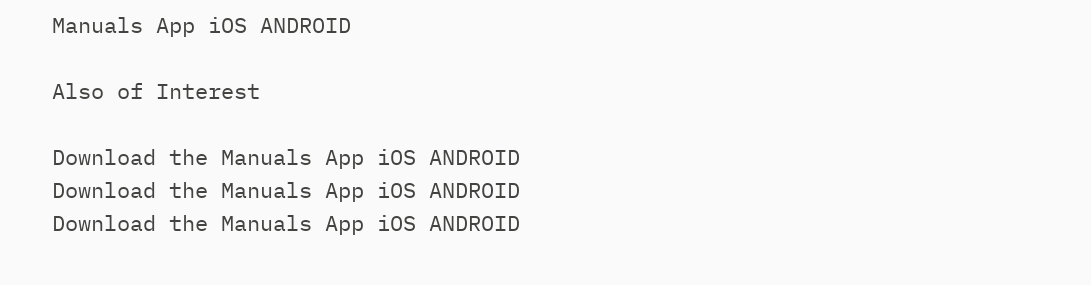Manuals App iOS ANDROID

Also of Interest

Download the Manuals App iOS ANDROID
Download the Manuals App iOS ANDROID
Download the Manuals App iOS ANDROID